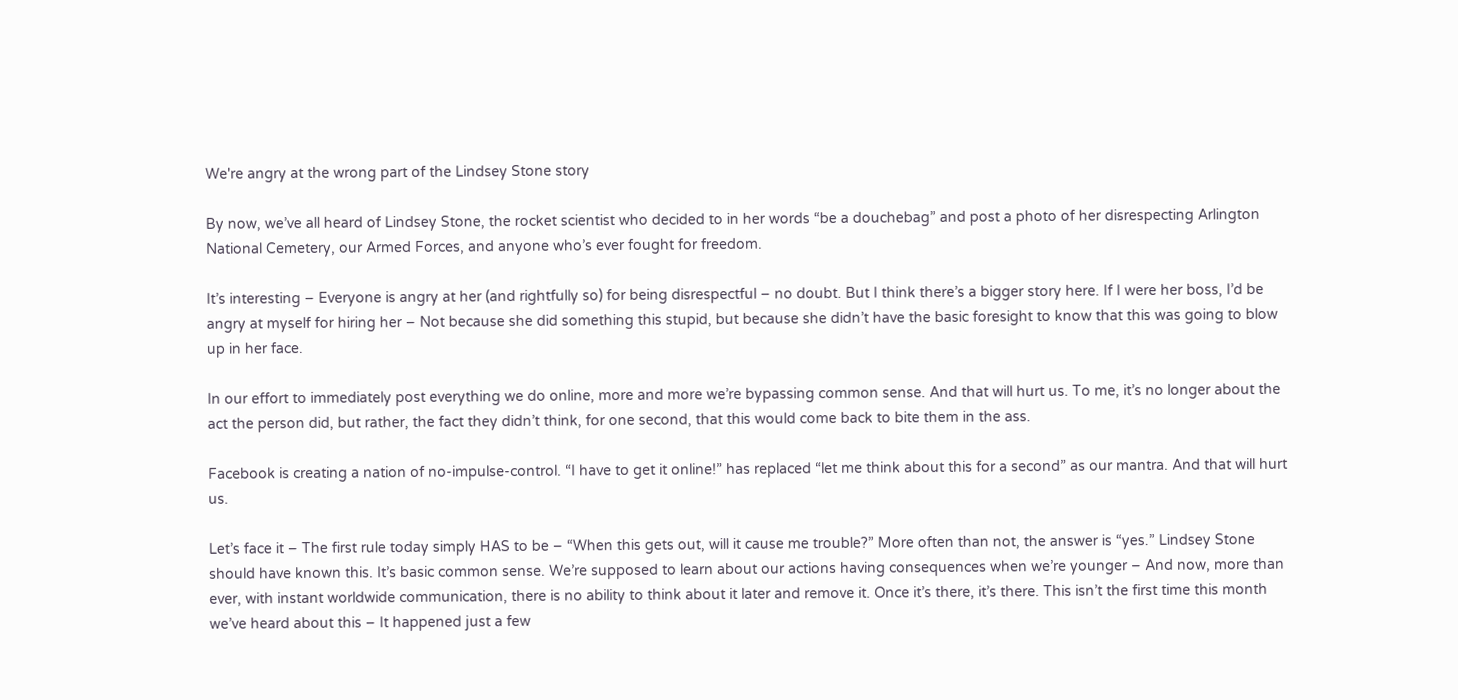We're angry at the wrong part of the Lindsey Stone story

By now, we’ve all heard of Lindsey Stone, the rocket scientist who decided to in her words “be a douchebag” and post a photo of her disrespecting Arlington National Cemetery, our Armed Forces, and anyone who’s ever fought for freedom.

It’s interesting – Everyone is angry at her (and rightfully so) for being disrespectful – no doubt. But I think there’s a bigger story here. If I were her boss, I’d be angry at myself for hiring her – Not because she did something this stupid, but because she didn’t have the basic foresight to know that this was going to blow up in her face.

In our effort to immediately post everything we do online, more and more we’re bypassing common sense. And that will hurt us. To me, it’s no longer about the act the person did, but rather, the fact they didn’t think, for one second, that this would come back to bite them in the ass.

Facebook is creating a nation of no-impulse-control. “I have to get it online!” has replaced “let me think about this for a second” as our mantra. And that will hurt us.

Let’s face it – The first rule today simply HAS to be – “When this gets out, will it cause me trouble?” More often than not, the answer is “yes.” Lindsey Stone should have known this. It’s basic common sense. We’re supposed to learn about our actions having consequences when we’re younger – And now, more than ever, with instant worldwide communication, there is no ability to think about it later and remove it. Once it’s there, it’s there. This isn’t the first time this month we’ve heard about this – It happened just a few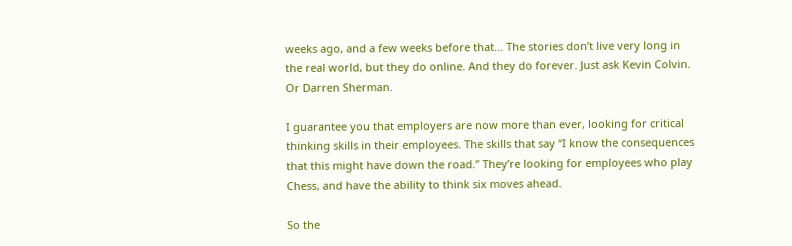weeks ago, and a few weeks before that… The stories don’t live very long in the real world, but they do online. And they do forever. Just ask Kevin Colvin. Or Darren Sherman.

I guarantee you that employers are now more than ever, looking for critical thinking skills in their employees. The skills that say “I know the consequences that this might have down the road.” They’re looking for employees who play Chess, and have the ability to think six moves ahead.

So the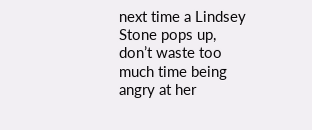next time a Lindsey Stone pops up, don’t waste too much time being angry at her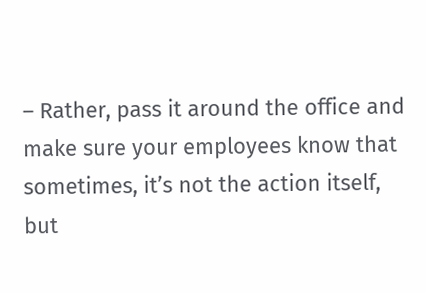– Rather, pass it around the office and make sure your employees know that sometimes, it’s not the action itself, but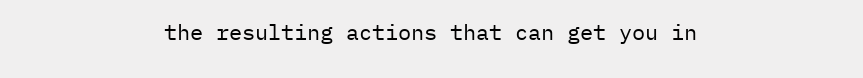the resulting actions that can get you in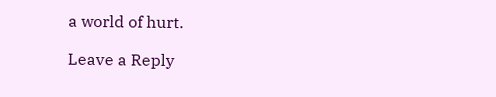a world of hurt.

Leave a Reply